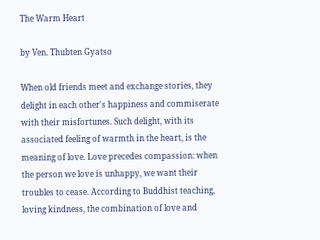The Warm Heart

by Ven. Thubten Gyatso

When old friends meet and exchange stories, they delight in each other's happiness and commiserate with their misfortunes. Such delight, with its associated feeling of warmth in the heart, is the meaning of love. Love precedes compassion: when the person we love is unhappy, we want their troubles to cease. According to Buddhist teaching, loving kindness, the combination of love and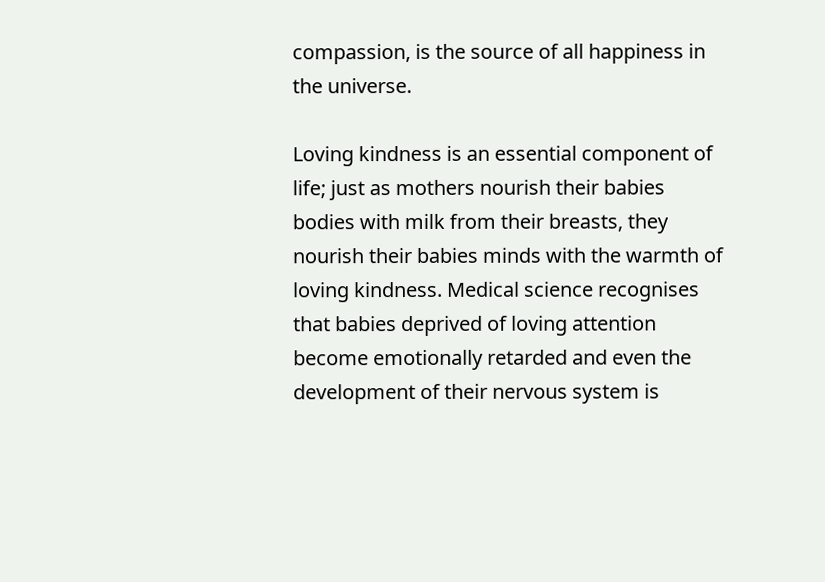compassion, is the source of all happiness in the universe.

Loving kindness is an essential component of life; just as mothers nourish their babies bodies with milk from their breasts, they nourish their babies minds with the warmth of loving kindness. Medical science recognises that babies deprived of loving attention become emotionally retarded and even the development of their nervous system is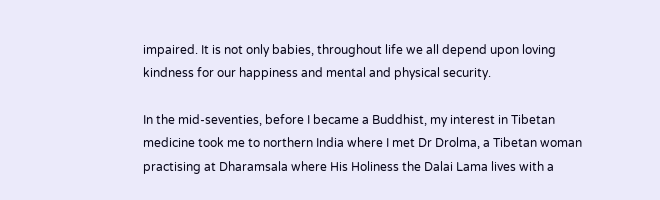impaired. It is not only babies, throughout life we all depend upon loving kindness for our happiness and mental and physical security.

In the mid-seventies, before I became a Buddhist, my interest in Tibetan medicine took me to northern India where I met Dr Drolma, a Tibetan woman practising at Dharamsala where His Holiness the Dalai Lama lives with a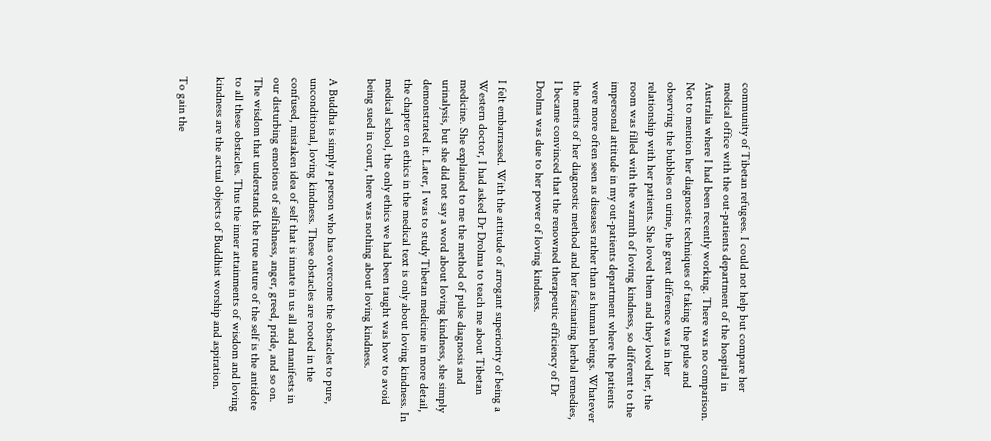community of Tibetan refugees. I could not help but compare her medical office with the out-patients department of the hospital in Australia where I had been recently working. There was no comparison. Not to mention her diagnostic techniques of taking the pulse and observing the bubbles on urine, the great difference was in her relationship with her patients. She loved them and they loved her, the room was filled with the warmth of loving kindness, so different to the impersonal attitude in my out-patients department where the patients were more often seen as diseases rather than as human beings. Whatever the merits of her diagnostic method and her fascinating herbal remedies, I became convinced that the renowned therapeutic efficiency of Dr Drolma was due to her power of loving kindness.

I felt embarrassed. With the attitude of arrogant superiority of being a Western doctor, I had asked Dr Drolma to teach me about Tibetan medicine. She explained to me the method of pulse diagnosis and urinalysis, but she did not say a word about loving kindness, she simply demonstrated it. Later, I was to study Tibetan medicine in more detail, the chapter on ethics in the medical text is only about loving kindness. In medical school, the only ethics we had been taught was how to avoid being sued in court, there was nothing about loving kindness.

A Buddha is simply a person who has overcome the obstacles to pure, unconditional, loving kindness. These obstacles are rooted in the confused, mistaken idea of self that is innate in us all and manifests in our disturbing emotions of selfishness, anger, greed, pride, and so on. The wisdom that understands the true nature of the self is the antidote to all these obstacles. Thus the inner attainments of wisdom and loving kindness are the actual objects of Buddhist worship and aspiration.

To gain the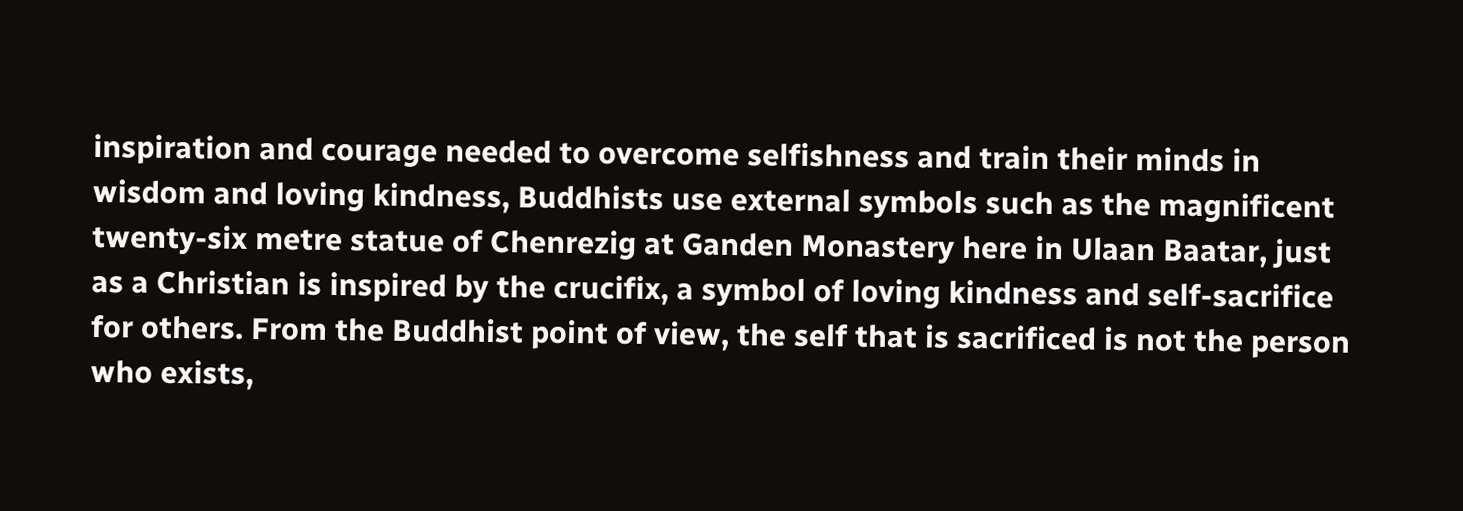inspiration and courage needed to overcome selfishness and train their minds in wisdom and loving kindness, Buddhists use external symbols such as the magnificent twenty-six metre statue of Chenrezig at Ganden Monastery here in Ulaan Baatar, just as a Christian is inspired by the crucifix, a symbol of loving kindness and self-sacrifice for others. From the Buddhist point of view, the self that is sacrificed is not the person who exists,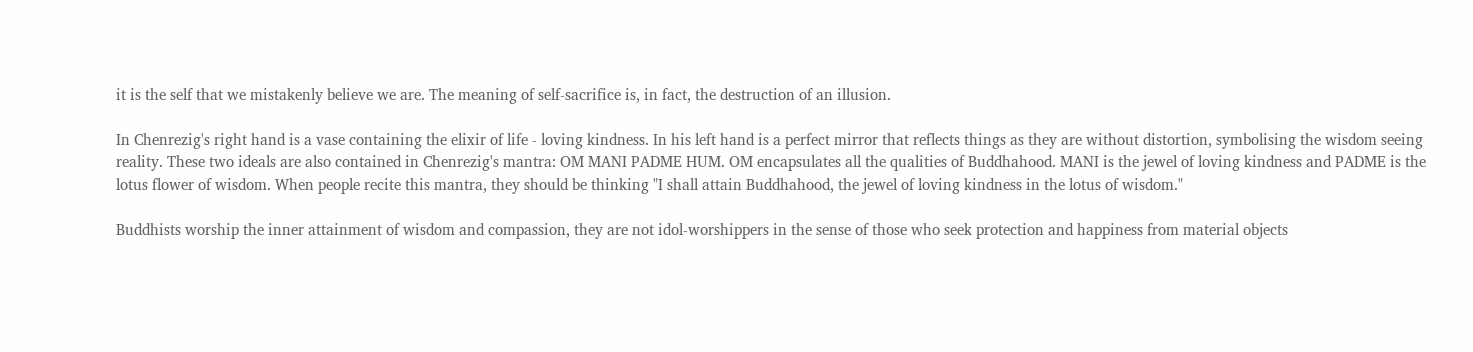it is the self that we mistakenly believe we are. The meaning of self-sacrifice is, in fact, the destruction of an illusion.

In Chenrezig's right hand is a vase containing the elixir of life - loving kindness. In his left hand is a perfect mirror that reflects things as they are without distortion, symbolising the wisdom seeing reality. These two ideals are also contained in Chenrezig's mantra: OM MANI PADME HUM. OM encapsulates all the qualities of Buddhahood. MANI is the jewel of loving kindness and PADME is the lotus flower of wisdom. When people recite this mantra, they should be thinking "I shall attain Buddhahood, the jewel of loving kindness in the lotus of wisdom."

Buddhists worship the inner attainment of wisdom and compassion, they are not idol-worshippers in the sense of those who seek protection and happiness from material objects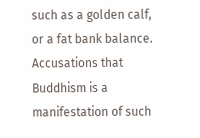such as a golden calf, or a fat bank balance. Accusations that Buddhism is a manifestation of such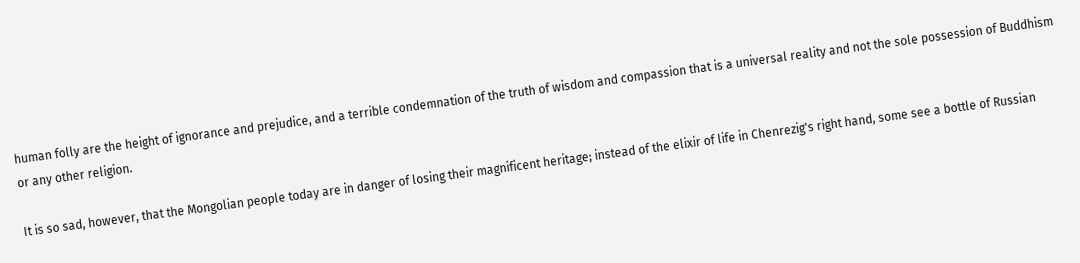human folly are the height of ignorance and prejudice, and a terrible condemnation of the truth of wisdom and compassion that is a universal reality and not the sole possession of Buddhism or any other religion.

It is so sad, however, that the Mongolian people today are in danger of losing their magnificent heritage; instead of the elixir of life in Chenrezig's right hand, some see a bottle of Russian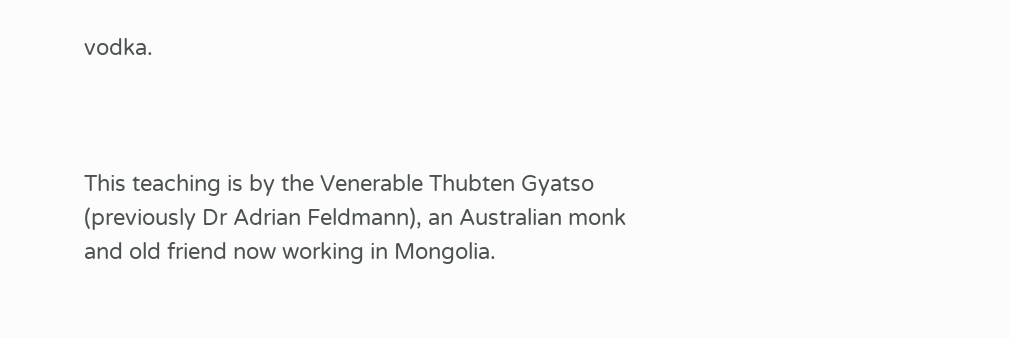vodka.



This teaching is by the Venerable Thubten Gyatso (previously Dr Adrian Feldmann), an Australian monk and old friend now working in Mongolia.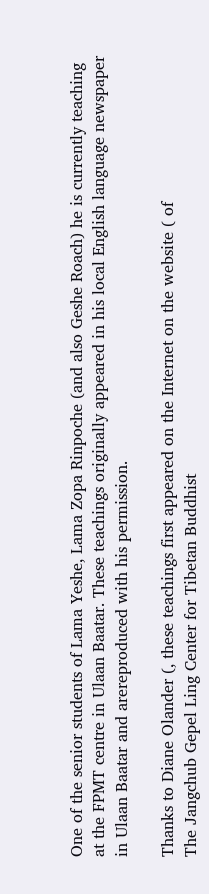One of the senior students of Lama Yeshe, Lama Zopa Rinpoche (and also Geshe Roach) he is currently teaching at the FPMT centre in Ulaan Baatar. These teachings originally appeared in his local English language newspaper in Ulaan Baatar and arereproduced with his permission.

Thanks to Diane Olander (, these teachings first appeared on the Internet on the website ( of
The Jangchub Gepel Ling Center for Tibetan Buddhist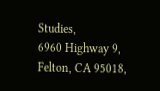Studies,
6960 Highway 9, Felton, CA 95018,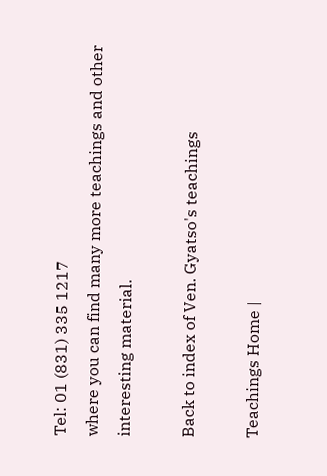Tel: 01 (831) 335 1217
where you can find many more teachings and other interesting material.

Back to index of Ven. Gyatso's teachings

Teachings Home |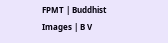FPMT | Buddhist Images | B V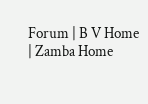Forum | B V Home | Zamba Home